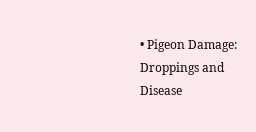• Pigeon Damage: Droppings and Disease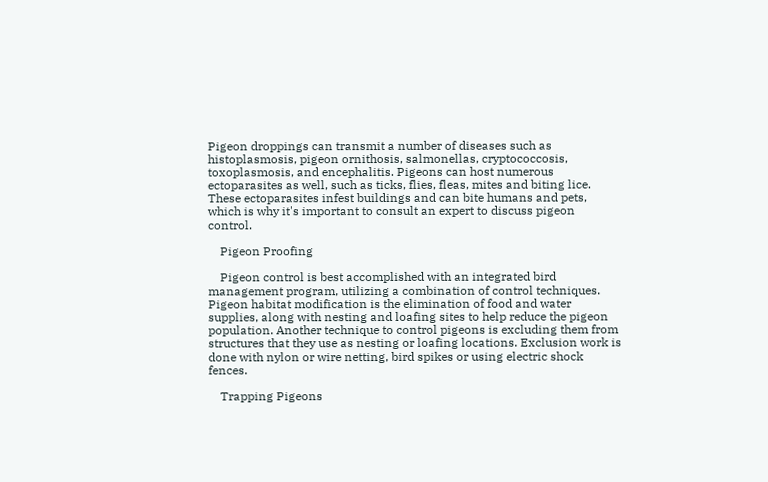Pigeon droppings can transmit a number of diseases such as histoplasmosis, pigeon ornithosis, salmonellas, cryptococcosis, toxoplasmosis, and encephalitis. Pigeons can host numerous ectoparasites as well, such as ticks, flies, fleas, mites and biting lice. These ectoparasites infest buildings and can bite humans and pets, which is why it's important to consult an expert to discuss pigeon control.

    Pigeon Proofing

    Pigeon control is best accomplished with an integrated bird management program, utilizing a combination of control techniques. Pigeon habitat modification is the elimination of food and water supplies, along with nesting and loafing sites to help reduce the pigeon population. Another technique to control pigeons is excluding them from structures that they use as nesting or loafing locations. Exclusion work is done with nylon or wire netting, bird spikes or using electric shock fences.

    Trapping Pigeons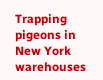Trapping pigeons in New York warehouses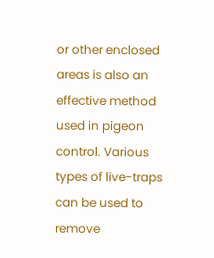or other enclosed areas is also an effective method used in pigeon control. Various types of live-traps can be used to remove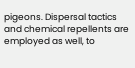pigeons. Dispersal tactics and chemical repellents are employed as well, to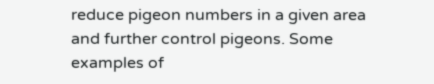reduce pigeon numbers in a given area and further control pigeons. Some examples of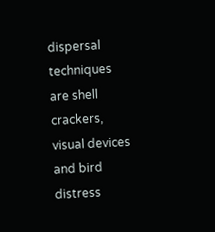dispersal techniques are shell crackers, visual devices and bird distress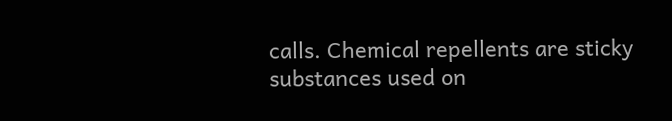calls. Chemical repellents are sticky substances used on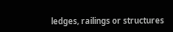ledges, railings or structures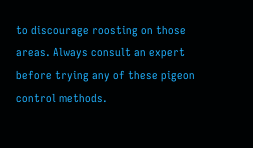to discourage roosting on those areas. Always consult an expert before trying any of these pigeon control methods.